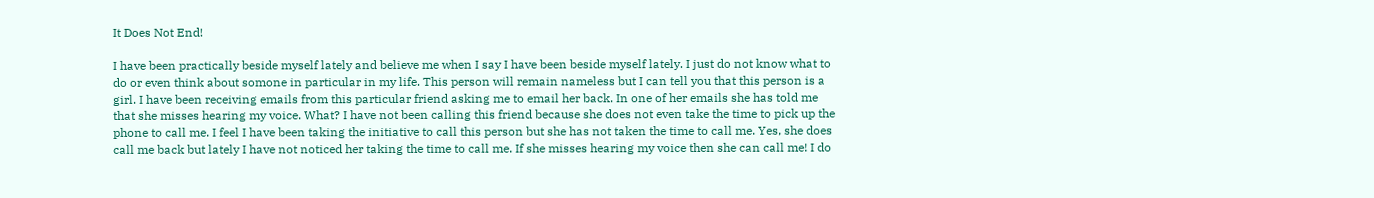It Does Not End!

I have been practically beside myself lately and believe me when I say I have been beside myself lately. I just do not know what to do or even think about somone in particular in my life. This person will remain nameless but I can tell you that this person is a girl. I have been receiving emails from this particular friend asking me to email her back. In one of her emails she has told me that she misses hearing my voice. What? I have not been calling this friend because she does not even take the time to pick up the phone to call me. I feel I have been taking the initiative to call this person but she has not taken the time to call me. Yes, she does call me back but lately I have not noticed her taking the time to call me. If she misses hearing my voice then she can call me! I do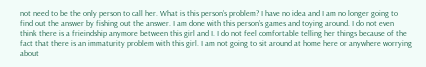not need to be the only person to call her. What is this person’s problem? I have no idea and I am no longer going to find out the answer by fishing out the answer. I am done with this person’s games and toying around. I do not even think there is a frieindship anymore between this girl and I. I do not feel comfortable telling her things because of the fact that there is an immaturity problem with this girl. I am not going to sit around at home here or anywhere worrying about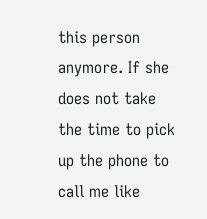this person anymore. If she does not take the time to pick up the phone to call me like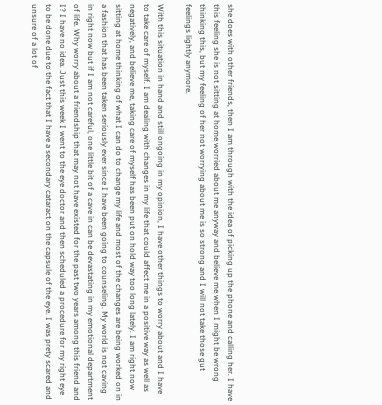she does with other friends, then I am through with the idea of picking up the phone and calling her. I have this feeling she is not sitting at home worried about me anyway and believe me when I might be wrong thinking this, but my feeling of her not worrying about me is so strong and I will not take those gut feelings lightly anymore.

With this situation in hand and still ongoing in my opinion, I have other things to worry about and I have to take care of myself. I am dealing with changes in my life that could affect me in a positive way as well as negatively, and believe me, taking care of myself has been put on hold way too long lately. I am right now sitting at home thinking of what I can do to change my life and most of the changes are being worked on in a fashion that has been taken seriously ever since I have been going to counseling. My world is not caving in right now but if I am not careful, one little bit of a cave in can be devastating in my emotional department of life. Why worry about a friendship that may not have existed for the past two years among this friend and I? I have no idea. Just this week I went to the eye doctor and then scheduled a procedure for my right eye to be done due to the fact that I have a secondary cataract on the capsule of the eye. I was prety scared and unsure of a lot of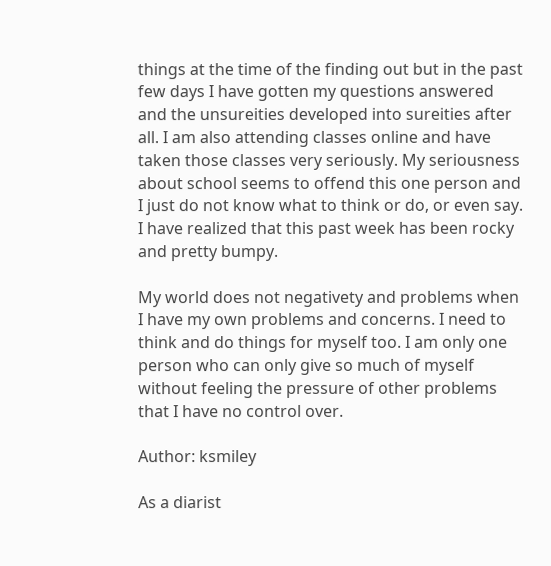things at the time of the finding out but in the past few days I have gotten my questions answered and the unsureities developed into sureities after all. I am also attending classes online and have taken those classes very seriously. My seriousness about school seems to offend this one person and I just do not know what to think or do, or even say. I have realized that this past week has been rocky and pretty bumpy.

My world does not negativety and problems when I have my own problems and concerns. I need to think and do things for myself too. I am only one person who can only give so much of myself without feeling the pressure of other problems that I have no control over.

Author: ksmiley

As a diarist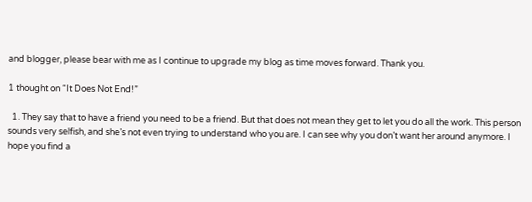and blogger, please bear with me as I continue to upgrade my blog as time moves forward. Thank you.

1 thought on “It Does Not End!”

  1. They say that to have a friend you need to be a friend. But that does not mean they get to let you do all the work. This person sounds very selfish, and she’s not even trying to understand who you are. I can see why you don’t want her around anymore. I hope you find a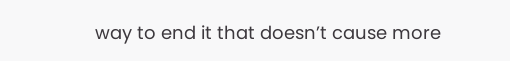way to end it that doesn’t cause more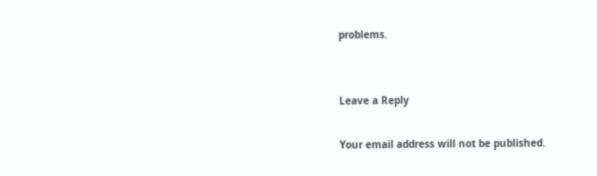problems.


Leave a Reply

Your email address will not be published.